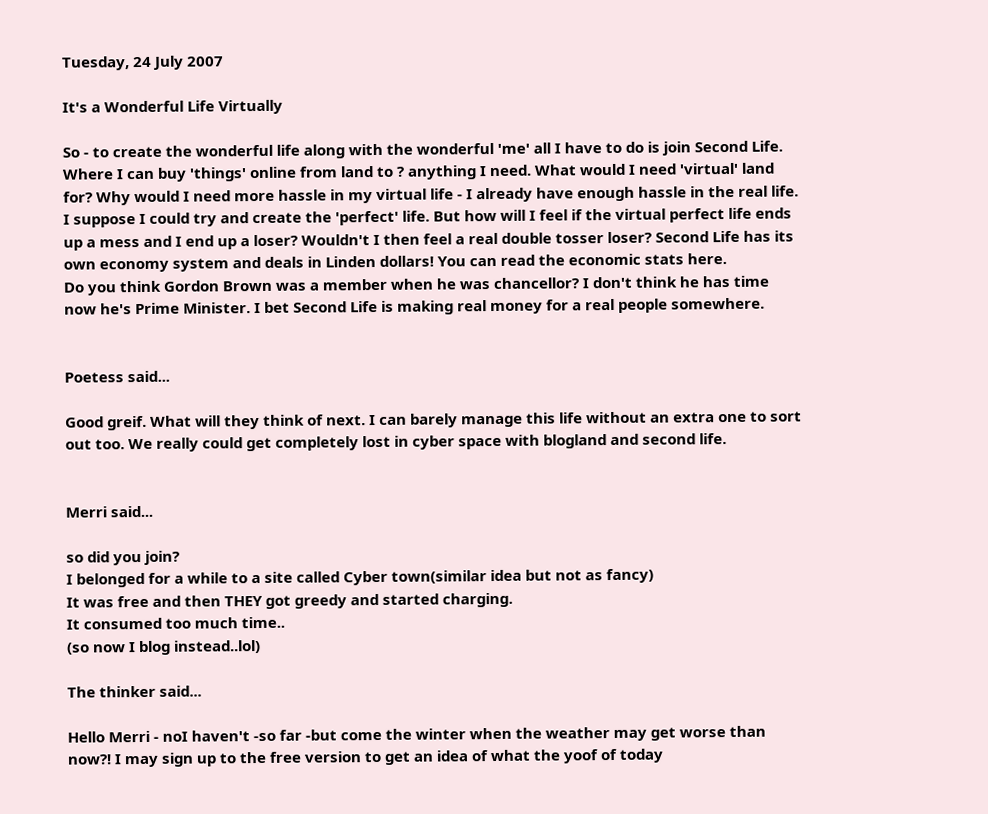Tuesday, 24 July 2007

It's a Wonderful Life Virtually

So - to create the wonderful life along with the wonderful 'me' all I have to do is join Second Life. Where I can buy 'things' online from land to ? anything I need. What would I need 'virtual' land for? Why would I need more hassle in my virtual life - I already have enough hassle in the real life. I suppose I could try and create the 'perfect' life. But how will I feel if the virtual perfect life ends up a mess and I end up a loser? Wouldn't I then feel a real double tosser loser? Second Life has its own economy system and deals in Linden dollars! You can read the economic stats here.
Do you think Gordon Brown was a member when he was chancellor? I don't think he has time now he's Prime Minister. I bet Second Life is making real money for a real people somewhere.


Poetess said...

Good greif. What will they think of next. I can barely manage this life without an extra one to sort out too. We really could get completely lost in cyber space with blogland and second life.


Merri said...

so did you join?
I belonged for a while to a site called Cyber town(similar idea but not as fancy)
It was free and then THEY got greedy and started charging.
It consumed too much time..
(so now I blog instead..lol)

The thinker said...

Hello Merri - noI haven't -so far -but come the winter when the weather may get worse than now?! I may sign up to the free version to get an idea of what the yoof of today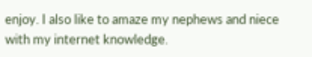enjoy. I also like to amaze my nephews and niece with my internet knowledge.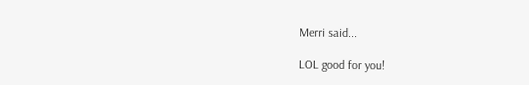Merri said...

LOL good for you!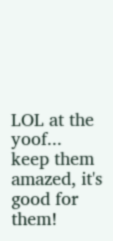LOL at the yoof...
keep them amazed, it's good for them!